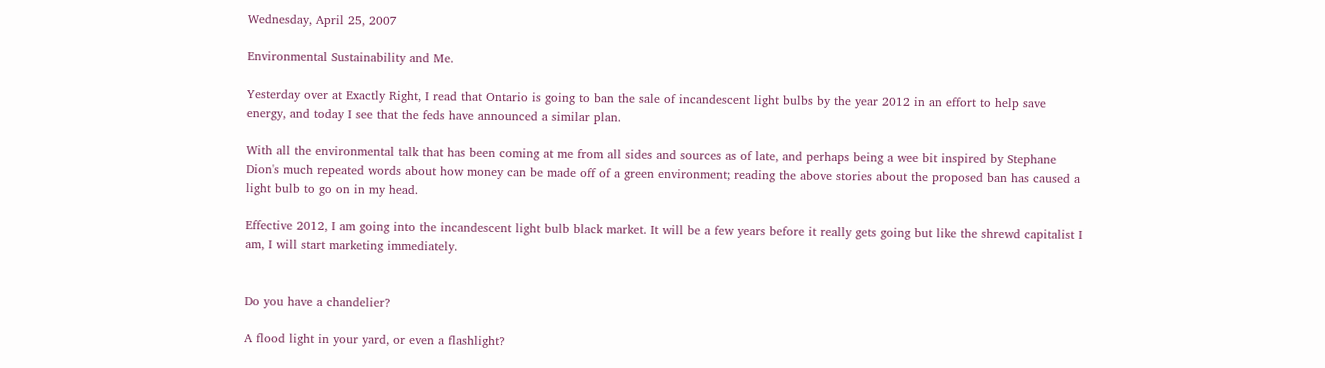Wednesday, April 25, 2007

Environmental Sustainability and Me.

Yesterday over at Exactly Right, I read that Ontario is going to ban the sale of incandescent light bulbs by the year 2012 in an effort to help save energy, and today I see that the feds have announced a similar plan.

With all the environmental talk that has been coming at me from all sides and sources as of late, and perhaps being a wee bit inspired by Stephane Dion's much repeated words about how money can be made off of a green environment; reading the above stories about the proposed ban has caused a light bulb to go on in my head.

Effective 2012, I am going into the incandescent light bulb black market. It will be a few years before it really gets going but like the shrewd capitalist I am, I will start marketing immediately.


Do you have a chandelier?

A flood light in your yard, or even a flashlight?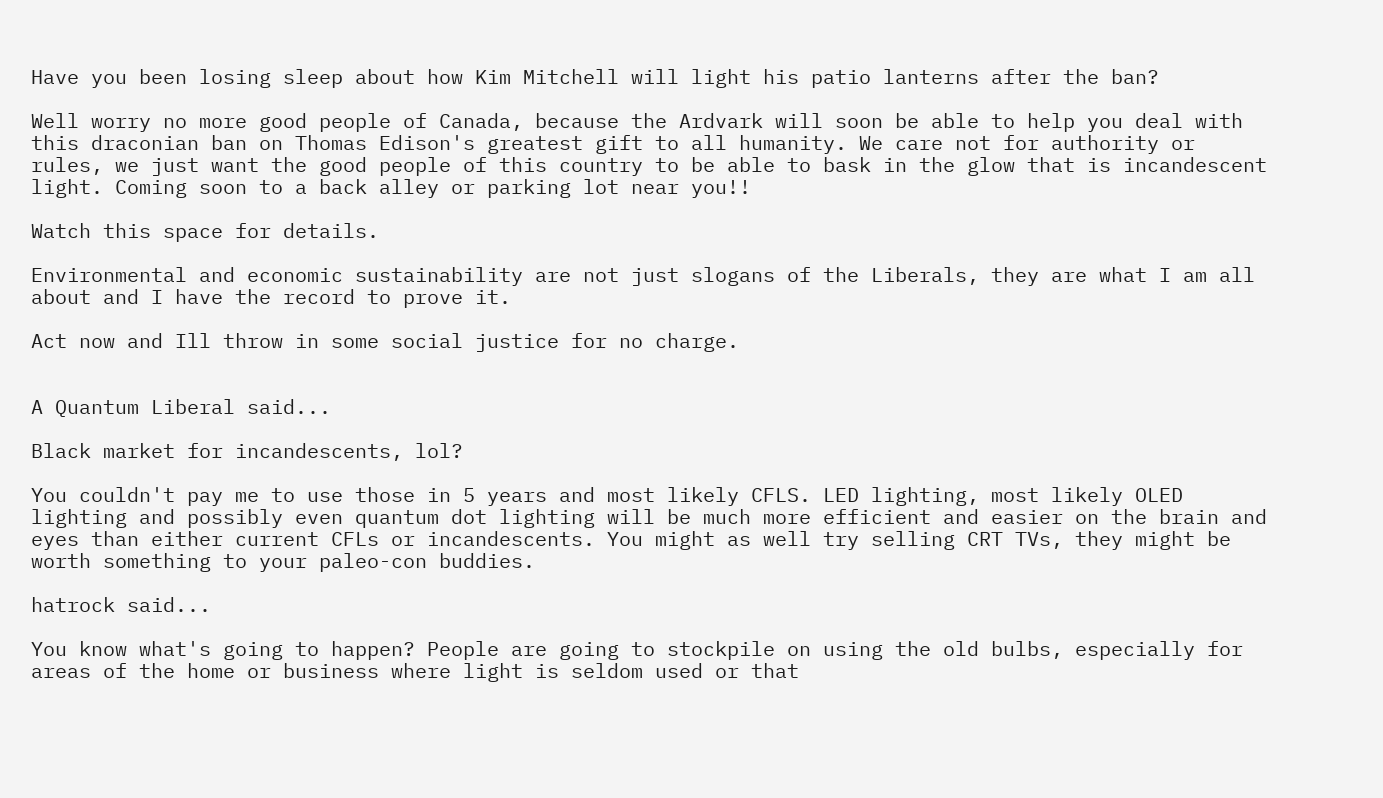Have you been losing sleep about how Kim Mitchell will light his patio lanterns after the ban?

Well worry no more good people of Canada, because the Ardvark will soon be able to help you deal with this draconian ban on Thomas Edison's greatest gift to all humanity. We care not for authority or rules, we just want the good people of this country to be able to bask in the glow that is incandescent light. Coming soon to a back alley or parking lot near you!!

Watch this space for details.

Environmental and economic sustainability are not just slogans of the Liberals, they are what I am all about and I have the record to prove it.

Act now and Ill throw in some social justice for no charge.


A Quantum Liberal said...

Black market for incandescents, lol?

You couldn't pay me to use those in 5 years and most likely CFLS. LED lighting, most likely OLED lighting and possibly even quantum dot lighting will be much more efficient and easier on the brain and eyes than either current CFLs or incandescents. You might as well try selling CRT TVs, they might be worth something to your paleo-con buddies.

hatrock said...

You know what's going to happen? People are going to stockpile on using the old bulbs, especially for areas of the home or business where light is seldom used or that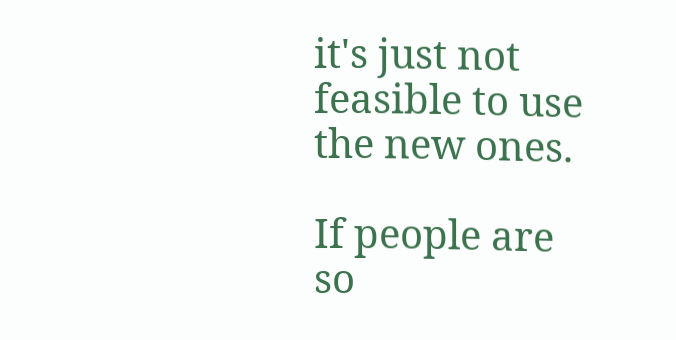it's just not feasible to use the new ones.

If people are so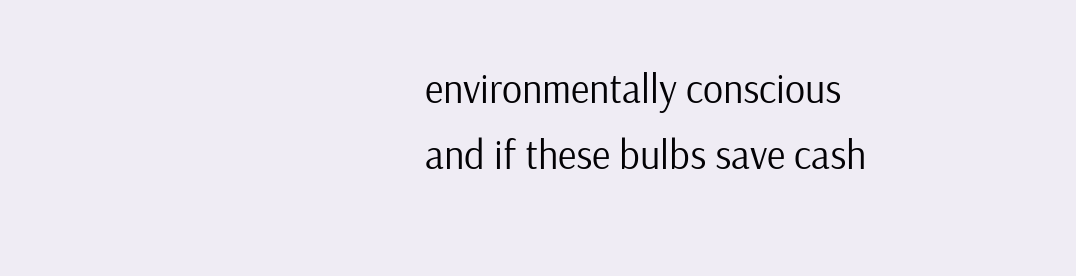environmentally conscious and if these bulbs save cash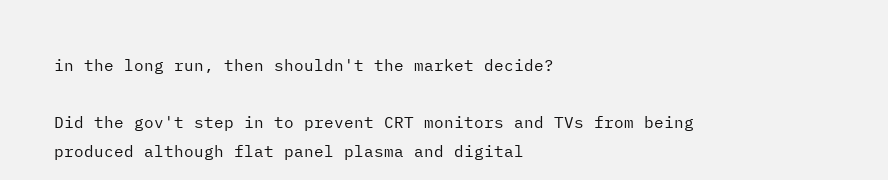in the long run, then shouldn't the market decide?

Did the gov't step in to prevent CRT monitors and TVs from being produced although flat panel plasma and digital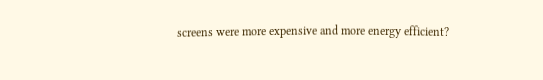screens were more expensive and more energy efficient?